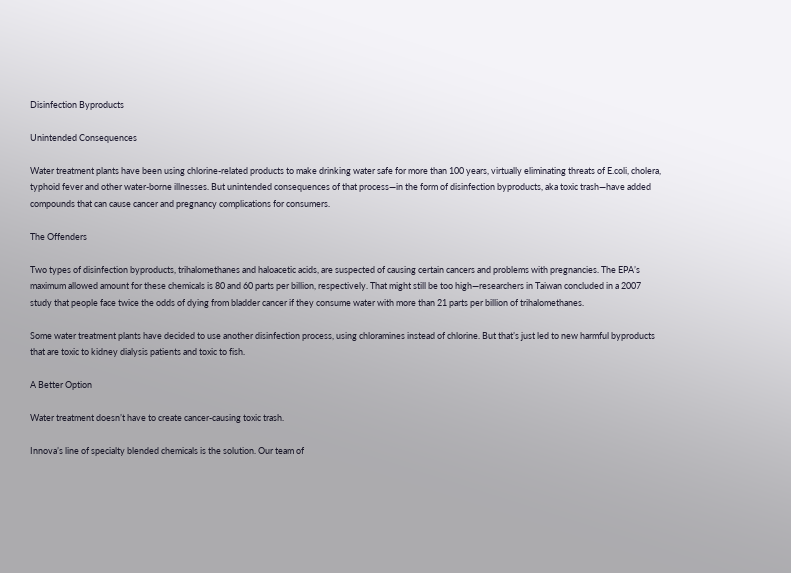Disinfection Byproducts

Unintended Consequences

Water treatment plants have been using chlorine-related products to make drinking water safe for more than 100 years, virtually eliminating threats of E.coli, cholera, typhoid fever and other water-borne illnesses. But unintended consequences of that process—in the form of disinfection byproducts, aka toxic trash—have added compounds that can cause cancer and pregnancy complications for consumers.

The Offenders

Two types of disinfection byproducts, trihalomethanes and haloacetic acids, are suspected of causing certain cancers and problems with pregnancies. The EPA’s maximum allowed amount for these chemicals is 80 and 60 parts per billion, respectively. That might still be too high—researchers in Taiwan concluded in a 2007 study that people face twice the odds of dying from bladder cancer if they consume water with more than 21 parts per billion of trihalomethanes.

Some water treatment plants have decided to use another disinfection process, using chloramines instead of chlorine. But that’s just led to new harmful byproducts that are toxic to kidney dialysis patients and toxic to fish.

A Better Option

Water treatment doesn’t have to create cancer-causing toxic trash.

Innova’s line of specialty blended chemicals is the solution. Our team of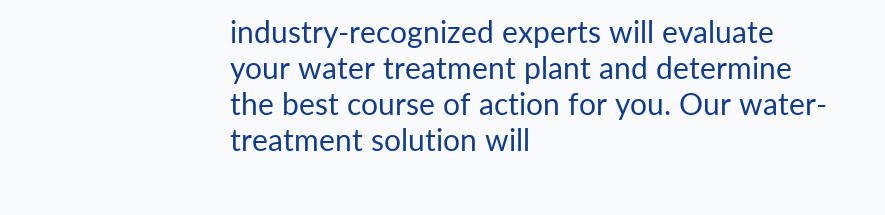industry-recognized experts will evaluate your water treatment plant and determine the best course of action for you. Our water-treatment solution will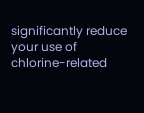significantly reduce your use of chlorine-related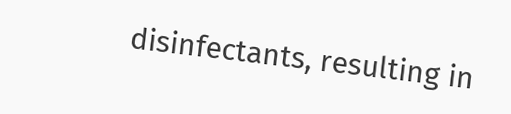disinfectants, resulting in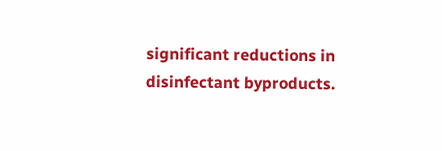significant reductions in disinfectant byproducts.